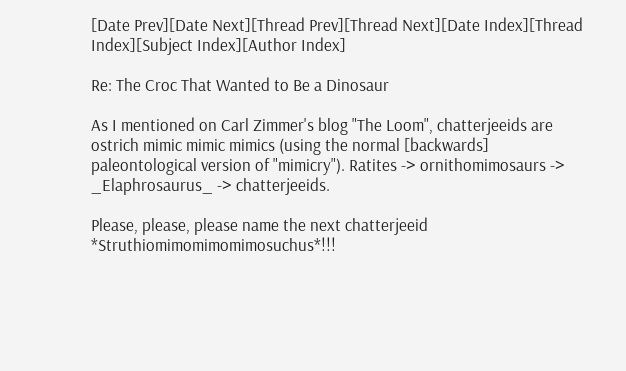[Date Prev][Date Next][Thread Prev][Thread Next][Date Index][Thread Index][Subject Index][Author Index]

Re: The Croc That Wanted to Be a Dinosaur

As I mentioned on Carl Zimmer's blog "The Loom", chatterjeeids are ostrich mimic mimic mimics (using the normal [backwards]
paleontological version of "mimicry"). Ratites -> ornithomimosaurs -> _Elaphrosaurus_ -> chatterjeeids.

Please, please, please name the next chatterjeeid *Struthiomimomimomimosuchus*!!!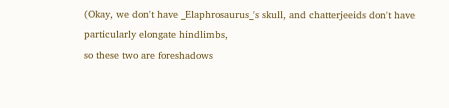(Okay, we don't have _Elaphrosaurus_'s skull, and chatterjeeids don't have particularly elongate hindlimbs,
so these two are foreshadows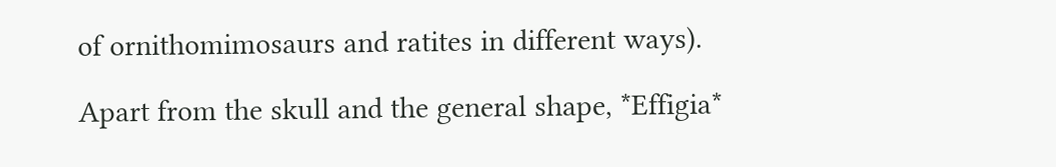of ornithomimosaurs and ratites in different ways).

Apart from the skull and the general shape, *Effigia*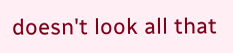doesn't look all that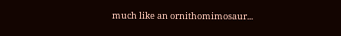much like an ornithomimosaur...